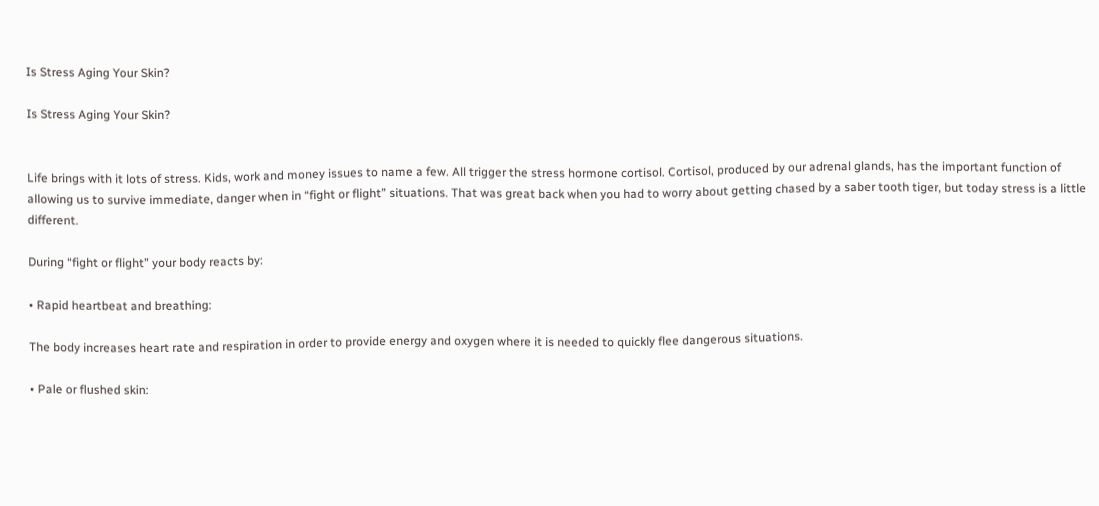Is Stress Aging Your Skin?

Is Stress Aging Your Skin?


Life brings with it lots of stress. Kids, work and money issues to name a few. All trigger the stress hormone cortisol. Cortisol, produced by our adrenal glands, has the important function of allowing us to survive immediate, danger when in “fight or flight” situations. That was great back when you had to worry about getting chased by a saber tooth tiger, but today stress is a little different.

During “fight or flight” your body reacts by:

• Rapid heartbeat and breathing:

The body increases heart rate and respiration in order to provide energy and oxygen where it is needed to quickly flee dangerous situations.

• Pale or flushed skin: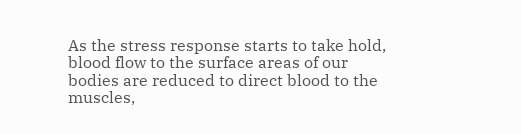As the stress response starts to take hold, blood flow to the surface areas of our bodies are reduced to direct blood to the muscles,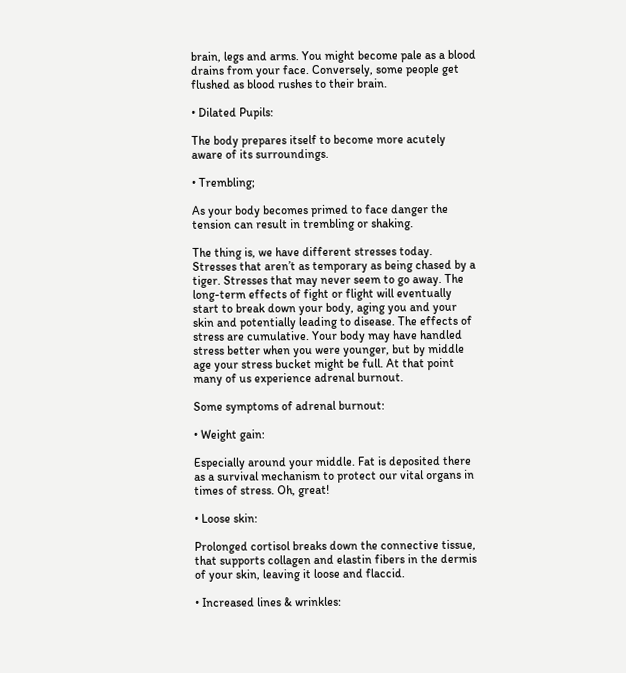brain, legs and arms. You might become pale as a blood drains from your face. Conversely, some people get flushed as blood rushes to their brain.

• Dilated Pupils:

The body prepares itself to become more acutely aware of its surroundings.

• Trembling;

As your body becomes primed to face danger the tension can result in trembling or shaking.

The thing is, we have different stresses today. Stresses that aren’t as temporary as being chased by a tiger. Stresses that may never seem to go away. The long-term effects of fight or flight will eventually start to break down your body, aging you and your skin and potentially leading to disease. The effects of stress are cumulative. Your body may have handled stress better when you were younger, but by middle age your stress bucket might be full. At that point many of us experience adrenal burnout.

Some symptoms of adrenal burnout:

• Weight gain:

Especially around your middle. Fat is deposited there as a survival mechanism to protect our vital organs in times of stress. Oh, great!

• Loose skin:

Prolonged cortisol breaks down the connective tissue, that supports collagen and elastin fibers in the dermis of your skin, leaving it loose and flaccid.

• Increased lines & wrinkles: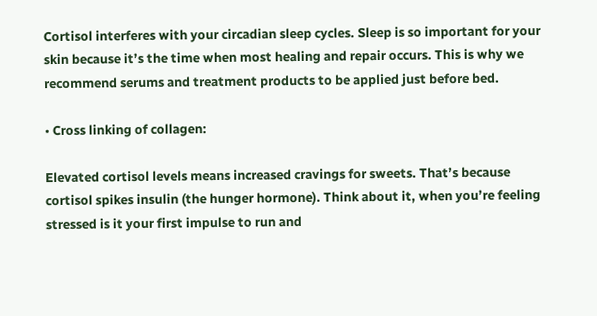Cortisol interferes with your circadian sleep cycles. Sleep is so important for your skin because it’s the time when most healing and repair occurs. This is why we recommend serums and treatment products to be applied just before bed.

• Cross linking of collagen:

Elevated cortisol levels means increased cravings for sweets. That’s because cortisol spikes insulin (the hunger hormone). Think about it, when you’re feeling stressed is it your first impulse to run and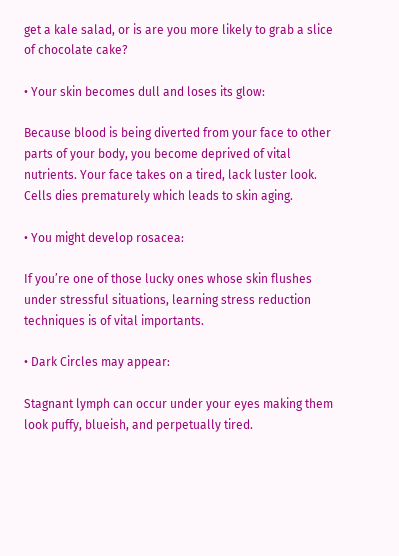get a kale salad, or is are you more likely to grab a slice of chocolate cake?

• Your skin becomes dull and loses its glow:

Because blood is being diverted from your face to other parts of your body, you become deprived of vital nutrients. Your face takes on a tired, lack luster look. Cells dies prematurely which leads to skin aging.

• You might develop rosacea:

If you’re one of those lucky ones whose skin flushes under stressful situations, learning stress reduction techniques is of vital importants.

• Dark Circles may appear:

Stagnant lymph can occur under your eyes making them look puffy, blueish, and perpetually tired.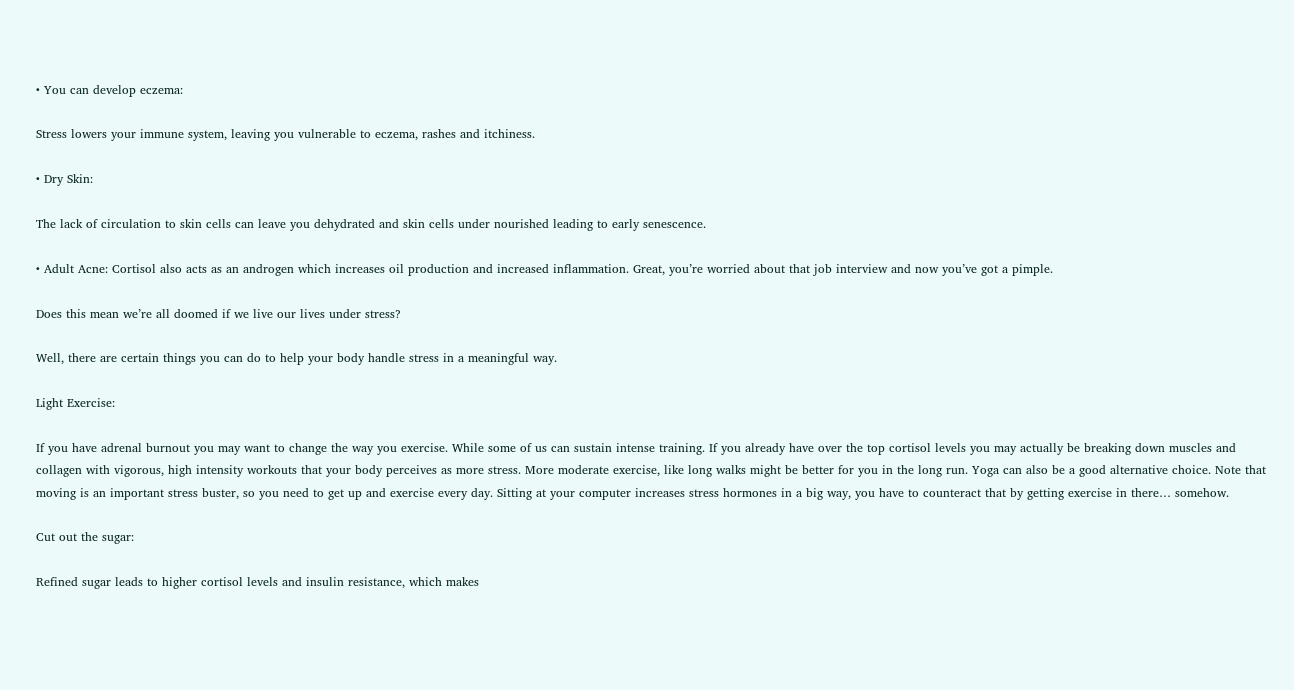• You can develop eczema:

Stress lowers your immune system, leaving you vulnerable to eczema, rashes and itchiness.

• Dry Skin:

The lack of circulation to skin cells can leave you dehydrated and skin cells under nourished leading to early senescence.

• Adult Acne: Cortisol also acts as an androgen which increases oil production and increased inflammation. Great, you’re worried about that job interview and now you’ve got a pimple.

Does this mean we’re all doomed if we live our lives under stress?

Well, there are certain things you can do to help your body handle stress in a meaningful way.

Light Exercise:

If you have adrenal burnout you may want to change the way you exercise. While some of us can sustain intense training. If you already have over the top cortisol levels you may actually be breaking down muscles and collagen with vigorous, high intensity workouts that your body perceives as more stress. More moderate exercise, like long walks might be better for you in the long run. Yoga can also be a good alternative choice. Note that moving is an important stress buster, so you need to get up and exercise every day. Sitting at your computer increases stress hormones in a big way, you have to counteract that by getting exercise in there… somehow.

Cut out the sugar:

Refined sugar leads to higher cortisol levels and insulin resistance, which makes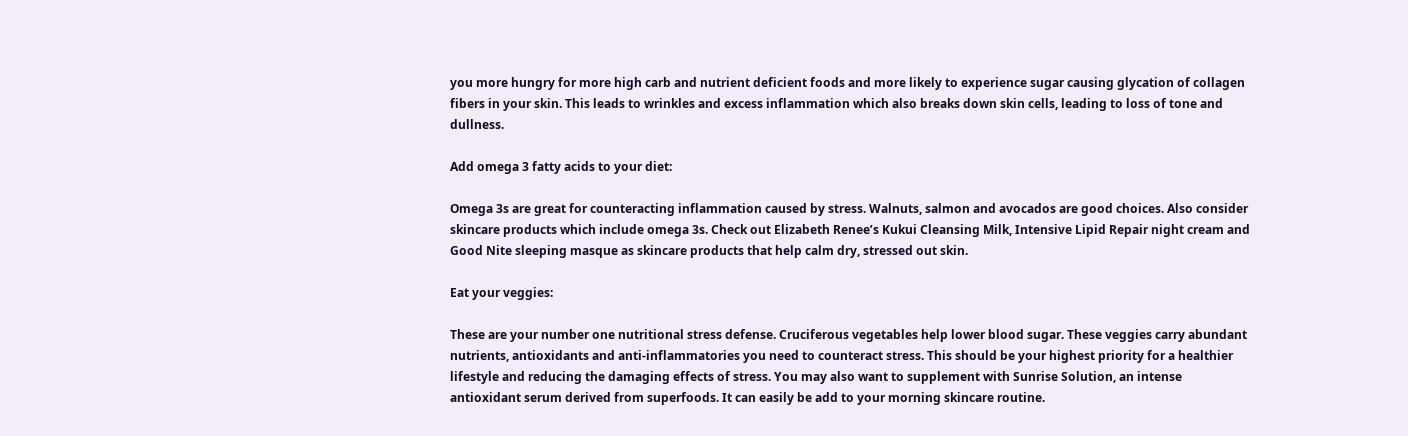you more hungry for more high carb and nutrient deficient foods and more likely to experience sugar causing glycation of collagen fibers in your skin. This leads to wrinkles and excess inflammation which also breaks down skin cells, leading to loss of tone and dullness.

Add omega 3 fatty acids to your diet:

Omega 3s are great for counteracting inflammation caused by stress. Walnuts, salmon and avocados are good choices. Also consider skincare products which include omega 3s. Check out Elizabeth Renee’s Kukui Cleansing Milk, Intensive Lipid Repair night cream and Good Nite sleeping masque as skincare products that help calm dry, stressed out skin.

Eat your veggies:

These are your number one nutritional stress defense. Cruciferous vegetables help lower blood sugar. These veggies carry abundant nutrients, antioxidants and anti-inflammatories you need to counteract stress. This should be your highest priority for a healthier lifestyle and reducing the damaging effects of stress. You may also want to supplement with Sunrise Solution, an intense antioxidant serum derived from superfoods. It can easily be add to your morning skincare routine.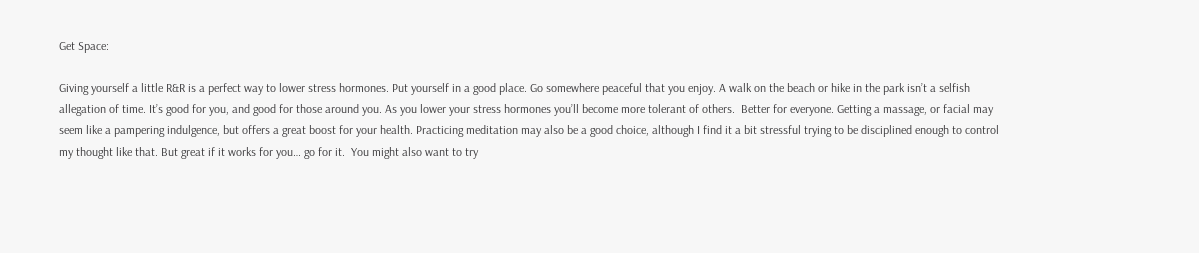Get Space:

Giving yourself a little R&R is a perfect way to lower stress hormones. Put yourself in a good place. Go somewhere peaceful that you enjoy. A walk on the beach or hike in the park isn’t a selfish allegation of time. It’s good for you, and good for those around you. As you lower your stress hormones you’ll become more tolerant of others.  Better for everyone. Getting a massage, or facial may seem like a pampering indulgence, but offers a great boost for your health. Practicing meditation may also be a good choice, although I find it a bit stressful trying to be disciplined enough to control my thought like that. But great if it works for you… go for it.  You might also want to try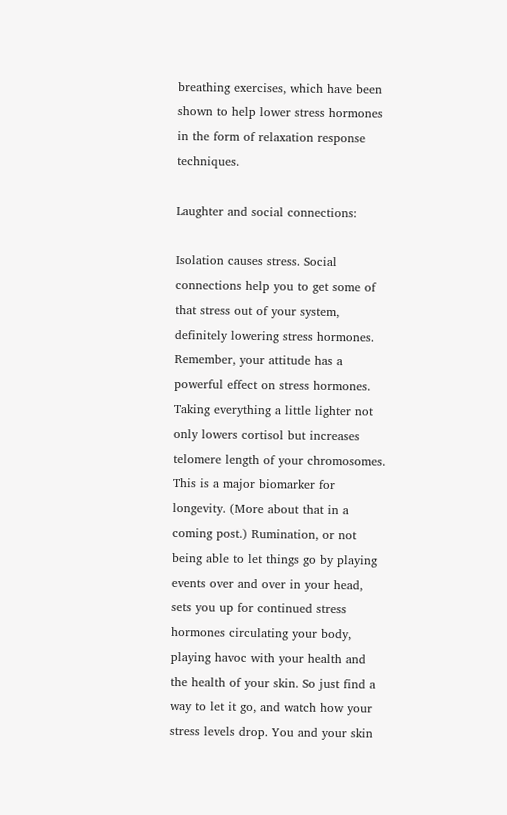breathing exercises, which have been shown to help lower stress hormones in the form of relaxation response techniques.

Laughter and social connections:

Isolation causes stress. Social connections help you to get some of that stress out of your system, definitely lowering stress hormones. Remember, your attitude has a powerful effect on stress hormones. Taking everything a little lighter not only lowers cortisol but increases telomere length of your chromosomes. This is a major biomarker for longevity. (More about that in a coming post.) Rumination, or not being able to let things go by playing events over and over in your head, sets you up for continued stress hormones circulating your body, playing havoc with your health and the health of your skin. So just find a way to let it go, and watch how your stress levels drop. You and your skin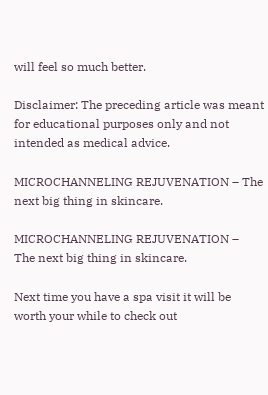will feel so much better.

Disclaimer: The preceding article was meant for educational purposes only and not intended as medical advice.

MICROCHANNELING REJUVENATION – The next big thing in skincare.

MICROCHANNELING REJUVENATION –  The next big thing in skincare.

Next time you have a spa visit it will be worth your while to check out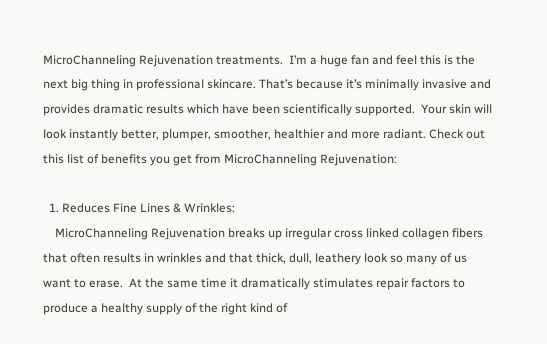MicroChanneling Rejuvenation treatments.  I’m a huge fan and feel this is the next big thing in professional skincare. That’s because it’s minimally invasive and provides dramatic results which have been scientifically supported.  Your skin will look instantly better, plumper, smoother, healthier and more radiant. Check out this list of benefits you get from MicroChanneling Rejuvenation:

  1. Reduces Fine Lines & Wrinkles:
    MicroChanneling Rejuvenation breaks up irregular cross linked collagen fibers that often results in wrinkles and that thick, dull, leathery look so many of us want to erase.  At the same time it dramatically stimulates repair factors to produce a healthy supply of the right kind of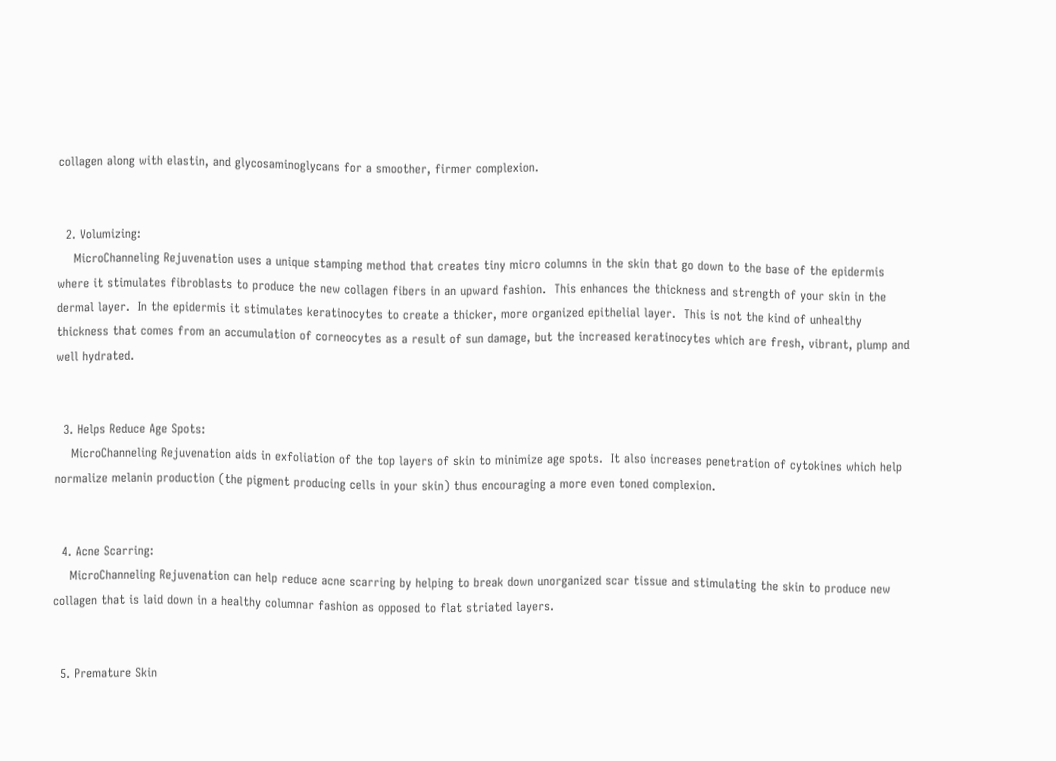collagen along with elastin, and glycosaminoglycans for a smoother, firmer complexion.


  2. Volumizing:
    MicroChanneling Rejuvenation uses a unique stamping method that creates tiny micro columns in the skin that go down to the base of the epidermis where it stimulates fibroblasts to produce the new collagen fibers in an upward fashion.  This enhances the thickness and strength of your skin in the dermal layer.  In the epidermis it stimulates keratinocytes to create a thicker, more organized epithelial layer.  This is not the kind of unhealthy thickness that comes from an accumulation of corneocytes as a result of sun damage, but the increased keratinocytes which are fresh, vibrant, plump and well hydrated.


  3. Helps Reduce Age Spots:
    MicroChanneling Rejuvenation aids in exfoliation of the top layers of skin to minimize age spots.  It also increases penetration of cytokines which help normalize melanin production (the pigment producing cells in your skin) thus encouraging a more even toned complexion.


  4. Acne Scarring:
    MicroChanneling Rejuvenation can help reduce acne scarring by helping to break down unorganized scar tissue and stimulating the skin to produce new collagen that is laid down in a healthy columnar fashion as opposed to flat striated layers.


  5. Premature Skin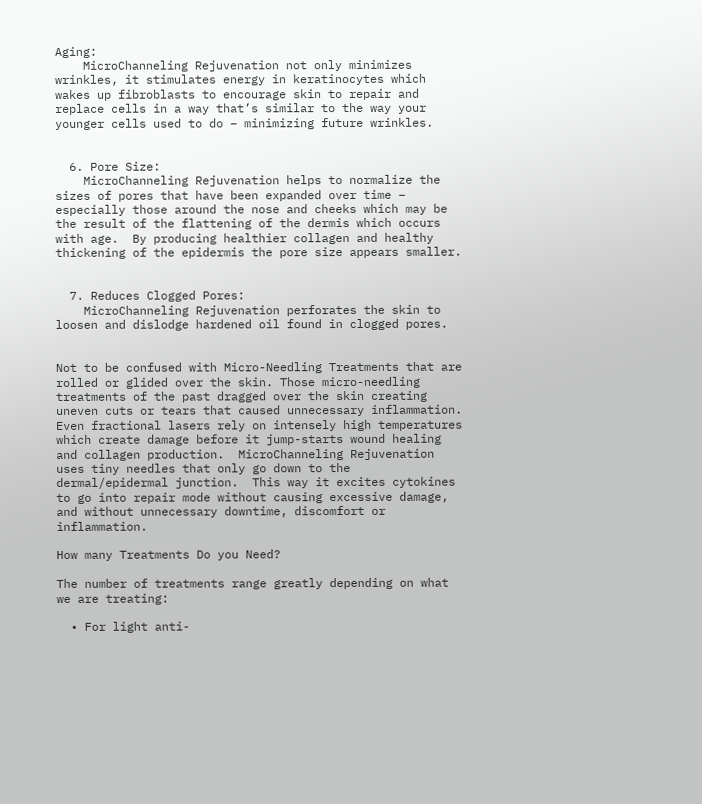Aging:
    MicroChanneling Rejuvenation not only minimizes wrinkles, it stimulates energy in keratinocytes which wakes up fibroblasts to encourage skin to repair and replace cells in a way that’s similar to the way your younger cells used to do – minimizing future wrinkles.


  6. Pore Size:
    MicroChanneling Rejuvenation helps to normalize the sizes of pores that have been expanded over time – especially those around the nose and cheeks which may be the result of the flattening of the dermis which occurs with age.  By producing healthier collagen and healthy thickening of the epidermis the pore size appears smaller.


  7. Reduces Clogged Pores:
    MicroChanneling Rejuvenation perforates the skin to loosen and dislodge hardened oil found in clogged pores.


Not to be confused with Micro-Needling Treatments that are rolled or glided over the skin. Those micro-needling treatments of the past dragged over the skin creating uneven cuts or tears that caused unnecessary inflammation.   Even fractional lasers rely on intensely high temperatures which create damage before it jump-starts wound healing and collagen production.  MicroChanneling Rejuvenation uses tiny needles that only go down to the dermal/epidermal junction.  This way it excites cytokines to go into repair mode without causing excessive damage, and without unnecessary downtime, discomfort or inflammation.

How many Treatments Do you Need?

The number of treatments range greatly depending on what we are treating:

  • For light anti-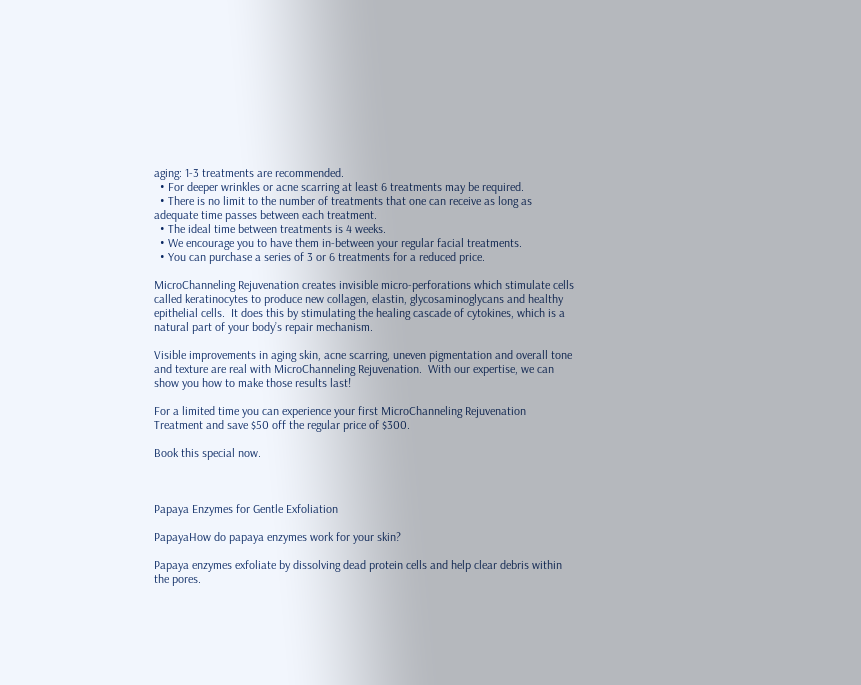aging: 1-3 treatments are recommended.
  • For deeper wrinkles or acne scarring at least 6 treatments may be required.
  • There is no limit to the number of treatments that one can receive as long as adequate time passes between each treatment.
  • The ideal time between treatments is 4 weeks.
  • We encourage you to have them in-between your regular facial treatments.
  • You can purchase a series of 3 or 6 treatments for a reduced price.

MicroChanneling Rejuvenation creates invisible micro-perforations which stimulate cells called keratinocytes to produce new collagen, elastin, glycosaminoglycans and healthy epithelial cells.  It does this by stimulating the healing cascade of cytokines, which is a natural part of your body’s repair mechanism.

Visible improvements in aging skin, acne scarring, uneven pigmentation and overall tone and texture are real with MicroChanneling Rejuvenation.  With our expertise, we can show you how to make those results last!

For a limited time you can experience your first MicroChanneling Rejuvenation Treatment and save $50 off the regular price of $300.

Book this special now.



Papaya Enzymes for Gentle Exfoliation

PapayaHow do papaya enzymes work for your skin?

Papaya enzymes exfoliate by dissolving dead protein cells and help clear debris within the pores.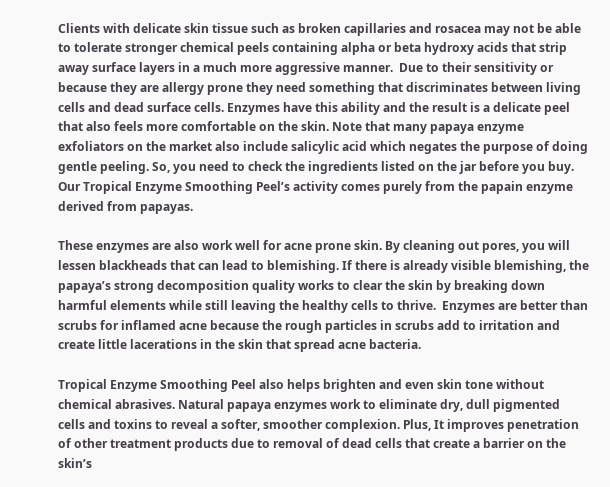Clients with delicate skin tissue such as broken capillaries and rosacea may not be able to tolerate stronger chemical peels containing alpha or beta hydroxy acids that strip away surface layers in a much more aggressive manner.  Due to their sensitivity or because they are allergy prone they need something that discriminates between living cells and dead surface cells. Enzymes have this ability and the result is a delicate peel that also feels more comfortable on the skin. Note that many papaya enzyme exfoliators on the market also include salicylic acid which negates the purpose of doing gentle peeling. So, you need to check the ingredients listed on the jar before you buy. Our Tropical Enzyme Smoothing Peel’s activity comes purely from the papain enzyme derived from papayas.

These enzymes are also work well for acne prone skin. By cleaning out pores, you will lessen blackheads that can lead to blemishing. If there is already visible blemishing, the papaya’s strong decomposition quality works to clear the skin by breaking down harmful elements while still leaving the healthy cells to thrive.  Enzymes are better than scrubs for inflamed acne because the rough particles in scrubs add to irritation and create little lacerations in the skin that spread acne bacteria.

Tropical Enzyme Smoothing Peel also helps brighten and even skin tone without chemical abrasives. Natural papaya enzymes work to eliminate dry, dull pigmented cells and toxins to reveal a softer, smoother complexion. Plus, It improves penetration of other treatment products due to removal of dead cells that create a barrier on the skin’s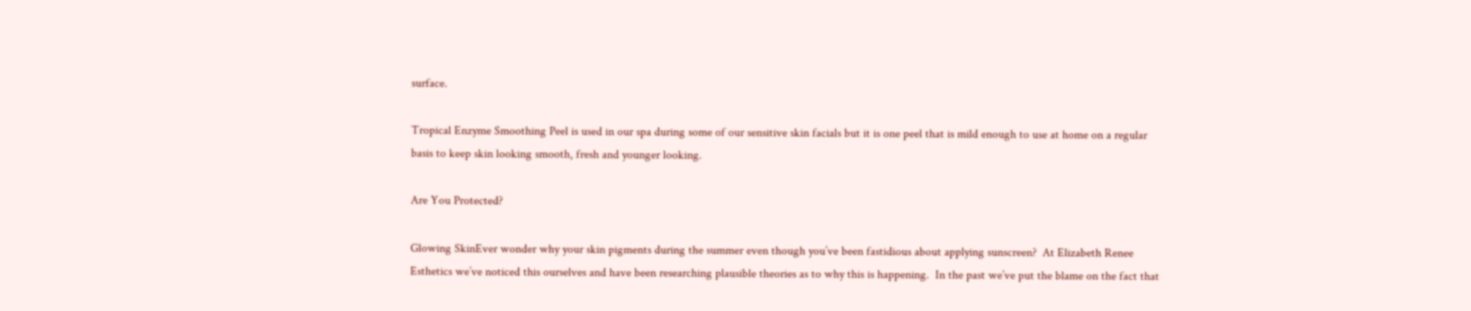surface.

Tropical Enzyme Smoothing Peel is used in our spa during some of our sensitive skin facials but it is one peel that is mild enough to use at home on a regular basis to keep skin looking smooth, fresh and younger looking.

Are You Protected?

Glowing SkinEver wonder why your skin pigments during the summer even though you’ve been fastidious about applying sunscreen?  At Elizabeth Renee Esthetics we’ve noticed this ourselves and have been researching plausible theories as to why this is happening.  In the past we’ve put the blame on the fact that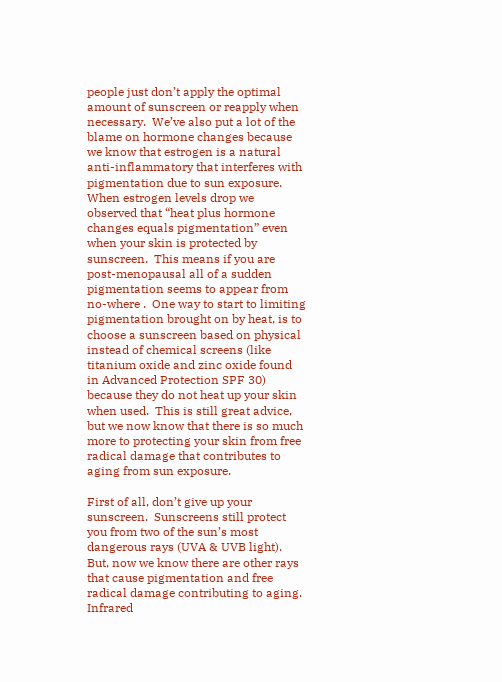people just don’t apply the optimal amount of sunscreen or reapply when necessary.  We’ve also put a lot of the blame on hormone changes because we know that estrogen is a natural anti-inflammatory that interferes with pigmentation due to sun exposure. When estrogen levels drop we observed that “heat plus hormone changes equals pigmentation” even when your skin is protected by sunscreen.  This means if you are post-menopausal all of a sudden pigmentation seems to appear from no-where .  One way to start to limiting pigmentation brought on by heat, is to choose a sunscreen based on physical instead of chemical screens (like titanium oxide and zinc oxide found in Advanced Protection SPF 30) because they do not heat up your skin when used.  This is still great advice, but we now know that there is so much more to protecting your skin from free radical damage that contributes to aging from sun exposure.

First of all, don’t give up your sunscreen.  Sunscreens still protect you from two of the sun’s most dangerous rays (UVA & UVB light). But, now we know there are other rays that cause pigmentation and free radical damage contributing to aging. Infrared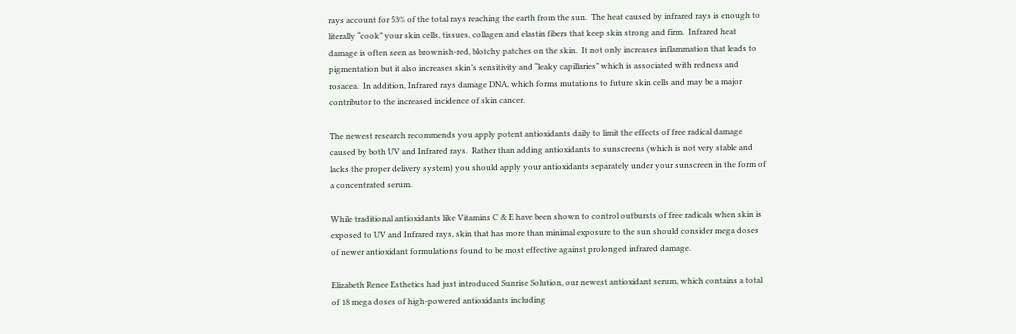rays account for 53% of the total rays reaching the earth from the sun.  The heat caused by infrared rays is enough to literally “cook” your skin cells, tissues, collagen and elastin fibers that keep skin strong and firm.  Infrared heat damage is often seen as brownish-red, blotchy patches on the skin.  It not only increases inflammation that leads to pigmentation but it also increases skin’s sensitivity and “leaky capillaries” which is associated with redness and rosacea.  In addition, Infrared rays damage DNA, which forms mutations to future skin cells and may be a major contributor to the increased incidence of skin cancer.

The newest research recommends you apply potent antioxidants daily to limit the effects of free radical damage caused by both UV and Infrared rays.  Rather than adding antioxidants to sunscreens (which is not very stable and lacks the proper delivery system) you should apply your antioxidants separately under your sunscreen in the form of a concentrated serum.

While traditional antioxidants like Vitamins C & E have been shown to control outbursts of free radicals when skin is exposed to UV and Infrared rays, skin that has more than minimal exposure to the sun should consider mega doses of newer antioxidant formulations found to be most effective against prolonged infrared damage.

Elizabeth Renee Esthetics had just introduced Sunrise Solution, our newest antioxidant serum, which contains a total of 18 mega doses of high-powered antioxidants including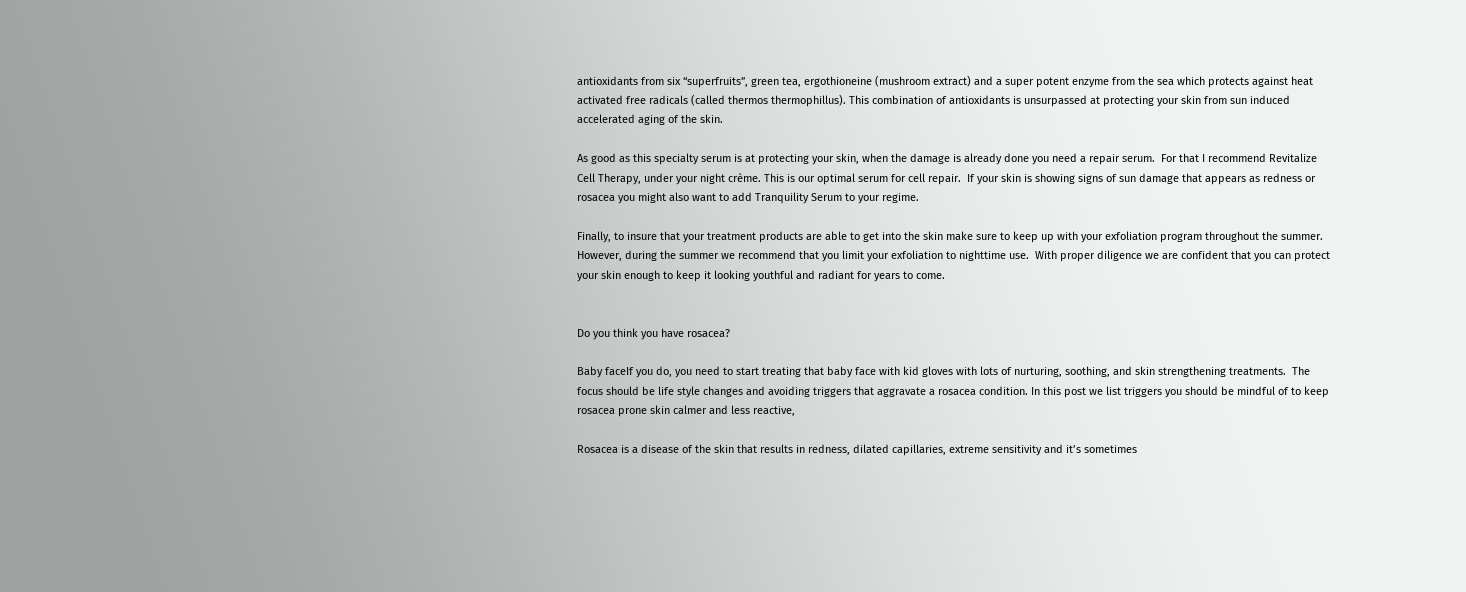antioxidants from six “superfruits”, green tea, ergothioneine (mushroom extract) and a super potent enzyme from the sea which protects against heat activated free radicals (called thermos thermophillus). This combination of antioxidants is unsurpassed at protecting your skin from sun induced accelerated aging of the skin.

As good as this specialty serum is at protecting your skin, when the damage is already done you need a repair serum.  For that I recommend Revitalize Cell Therapy, under your night crème. This is our optimal serum for cell repair.  If your skin is showing signs of sun damage that appears as redness or rosacea you might also want to add Tranquility Serum to your regime.

Finally, to insure that your treatment products are able to get into the skin make sure to keep up with your exfoliation program throughout the summer.  However, during the summer we recommend that you limit your exfoliation to nighttime use.  With proper diligence we are confident that you can protect your skin enough to keep it looking youthful and radiant for years to come.


Do you think you have rosacea?

Baby faceIf you do, you need to start treating that baby face with kid gloves with lots of nurturing, soothing, and skin strengthening treatments.  The focus should be life style changes and avoiding triggers that aggravate a rosacea condition. In this post we list triggers you should be mindful of to keep rosacea prone skin calmer and less reactive,

Rosacea is a disease of the skin that results in redness, dilated capillaries, extreme sensitivity and it’s sometimes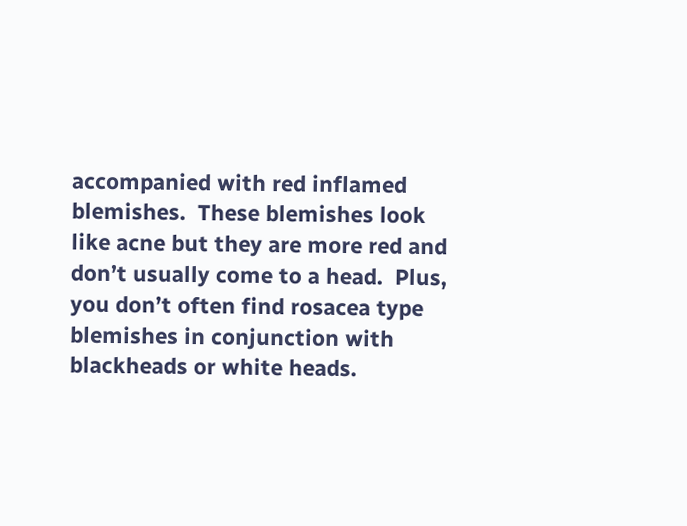accompanied with red inflamed blemishes.  These blemishes look like acne but they are more red and don’t usually come to a head.  Plus, you don’t often find rosacea type blemishes in conjunction with blackheads or white heads.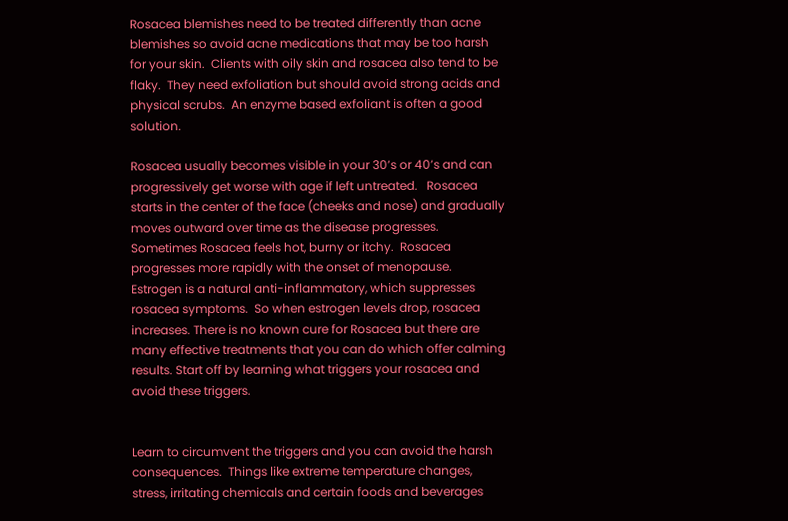Rosacea blemishes need to be treated differently than acne blemishes so avoid acne medications that may be too harsh for your skin.  Clients with oily skin and rosacea also tend to be flaky.  They need exfoliation but should avoid strong acids and physical scrubs.  An enzyme based exfoliant is often a good solution.

Rosacea usually becomes visible in your 30’s or 40’s and can progressively get worse with age if left untreated.   Rosacea starts in the center of the face (cheeks and nose) and gradually moves outward over time as the disease progresses.  Sometimes Rosacea feels hot, burny or itchy.  Rosacea progresses more rapidly with the onset of menopause.  Estrogen is a natural anti-inflammatory, which suppresses rosacea symptoms.  So when estrogen levels drop, rosacea increases. There is no known cure for Rosacea but there are many effective treatments that you can do which offer calming results. Start off by learning what triggers your rosacea and avoid these triggers.


Learn to circumvent the triggers and you can avoid the harsh consequences.  Things like extreme temperature changes, stress, irritating chemicals and certain foods and beverages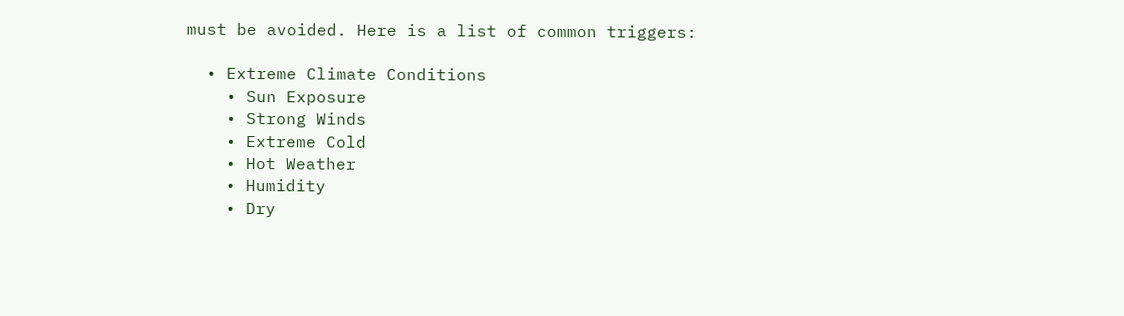must be avoided. Here is a list of common triggers:

  • Extreme Climate Conditions
    • Sun Exposure
    • Strong Winds
    • Extreme Cold
    • Hot Weather
    • Humidity
    • Dry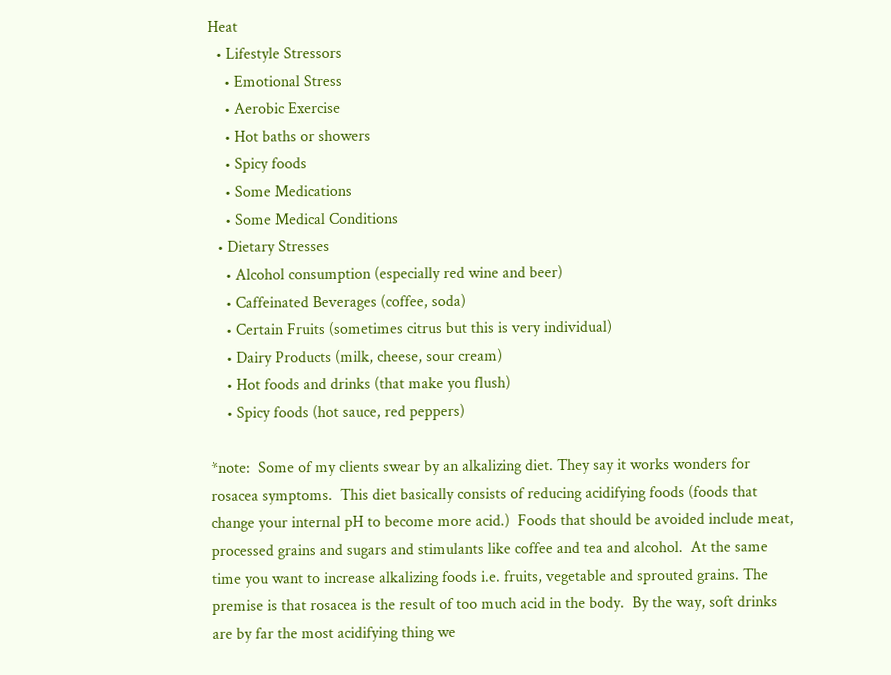Heat
  • Lifestyle Stressors
    • Emotional Stress
    • Aerobic Exercise
    • Hot baths or showers
    • Spicy foods
    • Some Medications
    • Some Medical Conditions
  • Dietary Stresses
    • Alcohol consumption (especially red wine and beer)
    • Caffeinated Beverages (coffee, soda)
    • Certain Fruits (sometimes citrus but this is very individual)
    • Dairy Products (milk, cheese, sour cream)
    • Hot foods and drinks (that make you flush)
    • Spicy foods (hot sauce, red peppers)

*note:  Some of my clients swear by an alkalizing diet. They say it works wonders for rosacea symptoms.  This diet basically consists of reducing acidifying foods (foods that change your internal pH to become more acid.)  Foods that should be avoided include meat, processed grains and sugars and stimulants like coffee and tea and alcohol.  At the same time you want to increase alkalizing foods i.e. fruits, vegetable and sprouted grains. The premise is that rosacea is the result of too much acid in the body.  By the way, soft drinks are by far the most acidifying thing we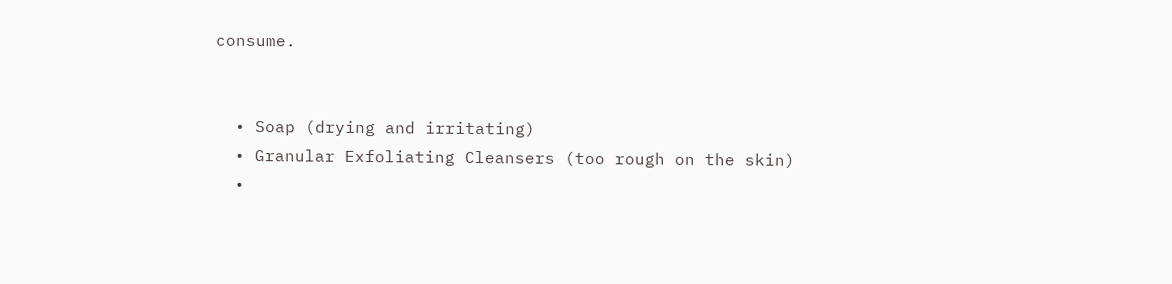consume.


  • Soap (drying and irritating)
  • Granular Exfoliating Cleansers (too rough on the skin)
  •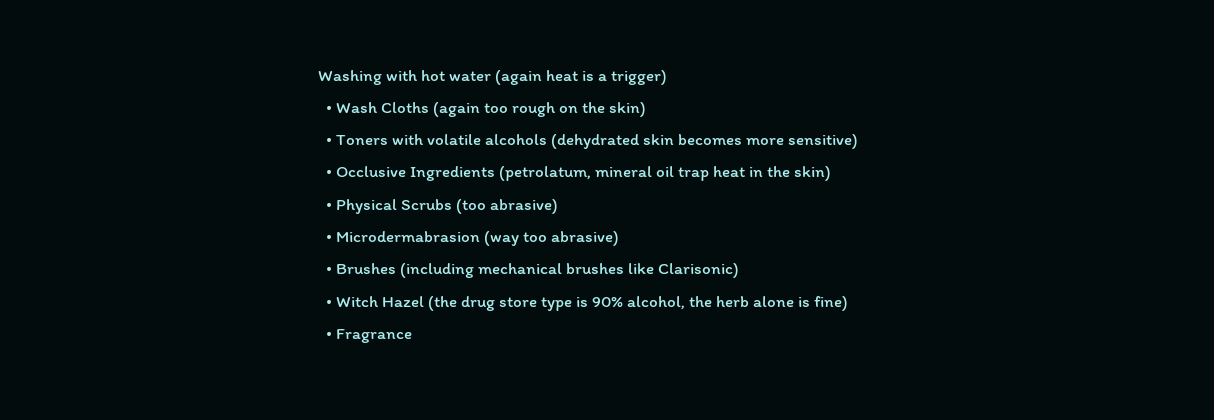Washing with hot water (again heat is a trigger)
  • Wash Cloths (again too rough on the skin)
  • Toners with volatile alcohols (dehydrated skin becomes more sensitive)
  • Occlusive Ingredients (petrolatum, mineral oil trap heat in the skin)
  • Physical Scrubs (too abrasive)
  • Microdermabrasion (way too abrasive)
  • Brushes (including mechanical brushes like Clarisonic)
  • Witch Hazel (the drug store type is 90% alcohol, the herb alone is fine)
  • Fragrance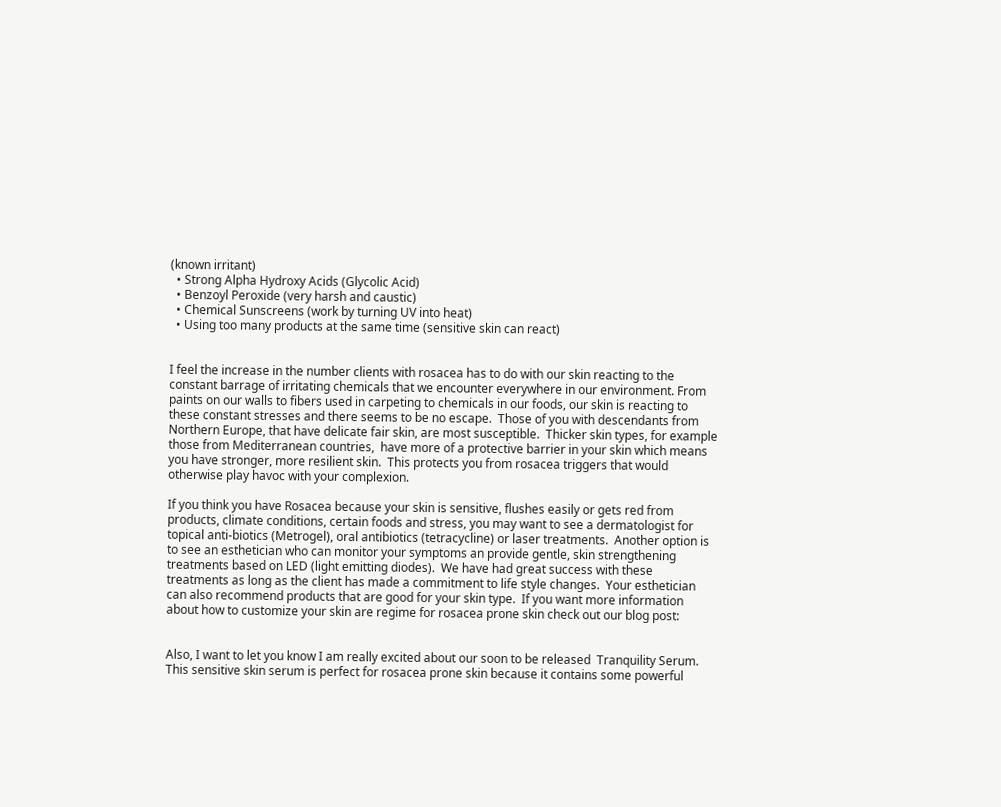(known irritant)
  • Strong Alpha Hydroxy Acids (Glycolic Acid)
  • Benzoyl Peroxide (very harsh and caustic)
  • Chemical Sunscreens (work by turning UV into heat)
  • Using too many products at the same time (sensitive skin can react)


I feel the increase in the number clients with rosacea has to do with our skin reacting to the constant barrage of irritating chemicals that we encounter everywhere in our environment. From paints on our walls to fibers used in carpeting to chemicals in our foods, our skin is reacting to these constant stresses and there seems to be no escape.  Those of you with descendants from Northern Europe, that have delicate fair skin, are most susceptible.  Thicker skin types, for example those from Mediterranean countries,  have more of a protective barrier in your skin which means you have stronger, more resilient skin.  This protects you from rosacea triggers that would otherwise play havoc with your complexion.

If you think you have Rosacea because your skin is sensitive, flushes easily or gets red from products, climate conditions, certain foods and stress, you may want to see a dermatologist for topical anti-biotics (Metrogel), oral antibiotics (tetracycline) or laser treatments.  Another option is to see an esthetician who can monitor your symptoms an provide gentle, skin strengthening treatments based on LED (light emitting diodes).  We have had great success with these treatments as long as the client has made a commitment to life style changes.  Your esthetician can also recommend products that are good for your skin type.  If you want more information about how to customize your skin are regime for rosacea prone skin check out our blog post:


Also, I want to let you know I am really excited about our soon to be released  Tranquility Serum.  This sensitive skin serum is perfect for rosacea prone skin because it contains some powerful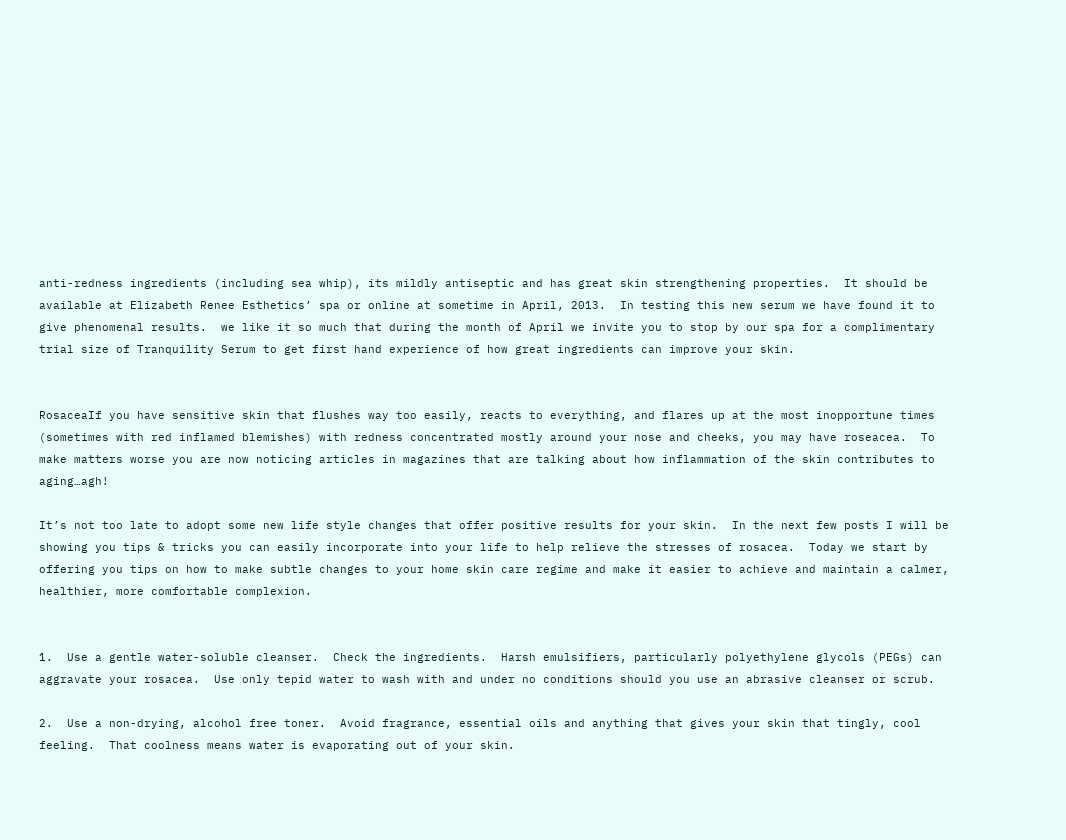anti-redness ingredients (including sea whip), its mildly antiseptic and has great skin strengthening properties.  It should be available at Elizabeth Renee Esthetics’ spa or online at sometime in April, 2013.  In testing this new serum we have found it to give phenomenal results.  we like it so much that during the month of April we invite you to stop by our spa for a complimentary trial size of Tranquility Serum to get first hand experience of how great ingredients can improve your skin.


RosaceaIf you have sensitive skin that flushes way too easily, reacts to everything, and flares up at the most inopportune times (sometimes with red inflamed blemishes) with redness concentrated mostly around your nose and cheeks, you may have roseacea.  To make matters worse you are now noticing articles in magazines that are talking about how inflammation of the skin contributes to aging…agh!

It’s not too late to adopt some new life style changes that offer positive results for your skin.  In the next few posts I will be showing you tips & tricks you can easily incorporate into your life to help relieve the stresses of rosacea.  Today we start by offering you tips on how to make subtle changes to your home skin care regime and make it easier to achieve and maintain a calmer, healthier, more comfortable complexion.


1.  Use a gentle water-soluble cleanser.  Check the ingredients.  Harsh emulsifiers, particularly polyethylene glycols (PEGs) can aggravate your rosacea.  Use only tepid water to wash with and under no conditions should you use an abrasive cleanser or scrub.

2.  Use a non-drying, alcohol free toner.  Avoid fragrance, essential oils and anything that gives your skin that tingly, cool feeling.  That coolness means water is evaporating out of your skin.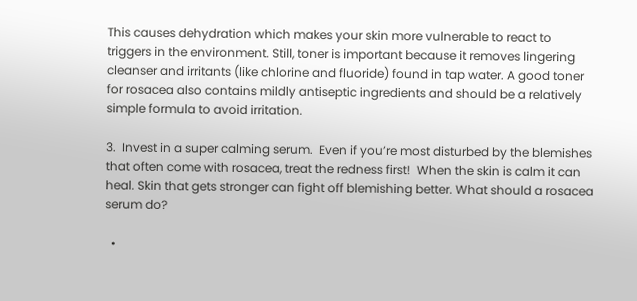This causes dehydration which makes your skin more vulnerable to react to triggers in the environment. Still, toner is important because it removes lingering cleanser and irritants (like chlorine and fluoride) found in tap water. A good toner for rosacea also contains mildly antiseptic ingredients and should be a relatively simple formula to avoid irritation.

3.  Invest in a super calming serum.  Even if you’re most disturbed by the blemishes that often come with rosacea, treat the redness first!  When the skin is calm it can heal. Skin that gets stronger can fight off blemishing better. What should a rosacea serum do?

  •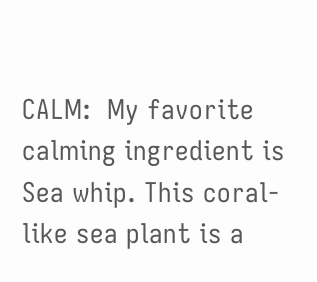CALM:  My favorite calming ingredient is Sea whip. This coral-like sea plant is a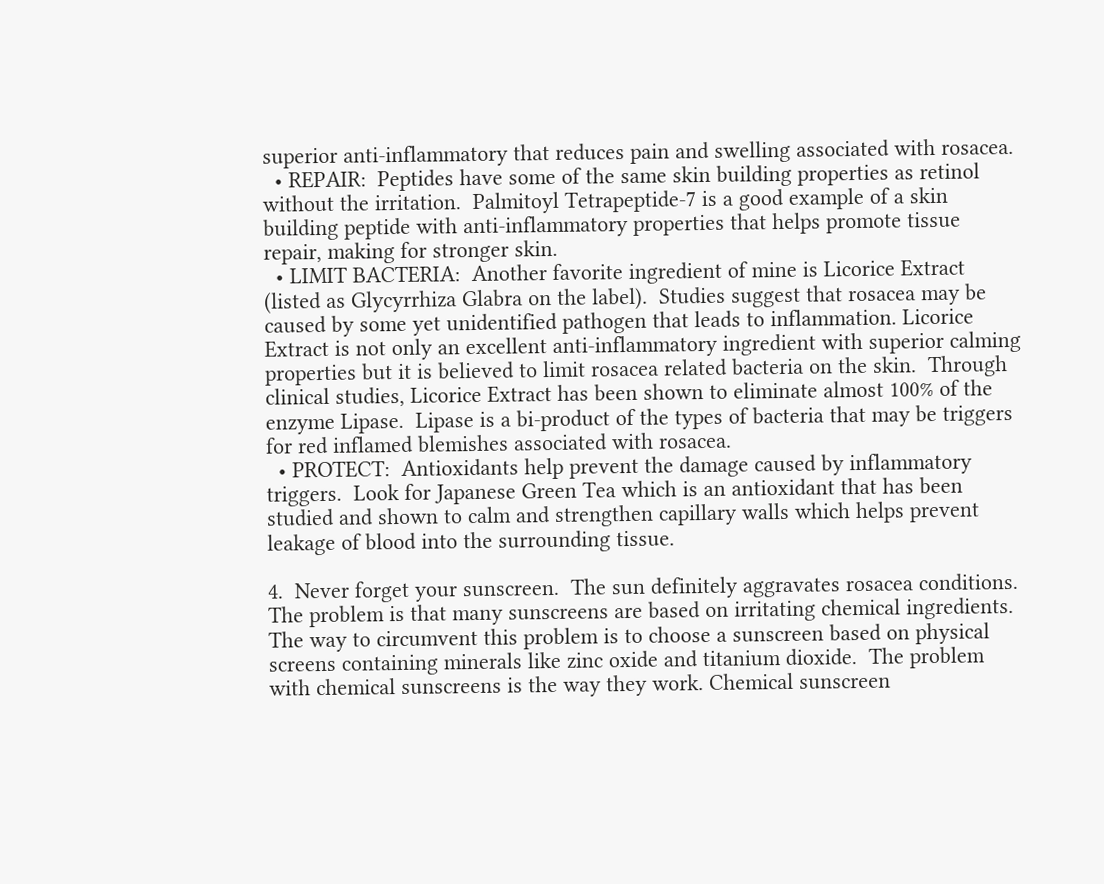superior anti-inflammatory that reduces pain and swelling associated with rosacea.
  • REPAIR:  Peptides have some of the same skin building properties as retinol without the irritation.  Palmitoyl Tetrapeptide-7 is a good example of a skin building peptide with anti-inflammatory properties that helps promote tissue repair, making for stronger skin.
  • LIMIT BACTERIA:  Another favorite ingredient of mine is Licorice Extract (listed as Glycyrrhiza Glabra on the label).  Studies suggest that rosacea may be caused by some yet unidentified pathogen that leads to inflammation. Licorice Extract is not only an excellent anti-inflammatory ingredient with superior calming properties but it is believed to limit rosacea related bacteria on the skin.  Through clinical studies, Licorice Extract has been shown to eliminate almost 100% of the enzyme Lipase.  Lipase is a bi-product of the types of bacteria that may be triggers for red inflamed blemishes associated with rosacea.
  • PROTECT:  Antioxidants help prevent the damage caused by inflammatory triggers.  Look for Japanese Green Tea which is an antioxidant that has been studied and shown to calm and strengthen capillary walls which helps prevent leakage of blood into the surrounding tissue.

4.  Never forget your sunscreen.  The sun definitely aggravates rosacea conditions.  The problem is that many sunscreens are based on irritating chemical ingredients. The way to circumvent this problem is to choose a sunscreen based on physical screens containing minerals like zinc oxide and titanium dioxide.  The problem with chemical sunscreens is the way they work. Chemical sunscreen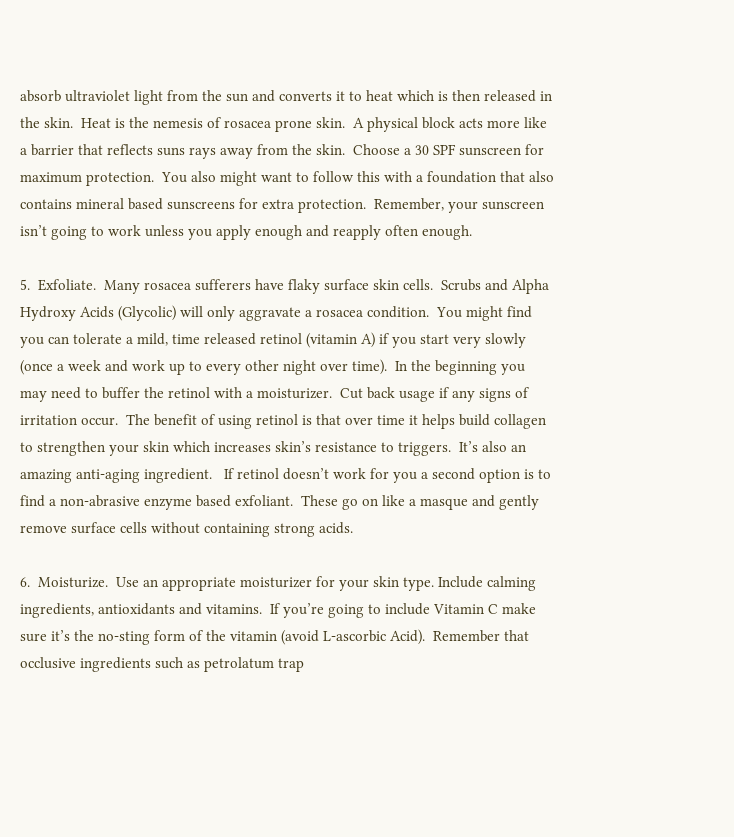absorb ultraviolet light from the sun and converts it to heat which is then released in the skin.  Heat is the nemesis of rosacea prone skin.  A physical block acts more like a barrier that reflects suns rays away from the skin.  Choose a 30 SPF sunscreen for maximum protection.  You also might want to follow this with a foundation that also contains mineral based sunscreens for extra protection.  Remember, your sunscreen isn’t going to work unless you apply enough and reapply often enough.

5.  Exfoliate.  Many rosacea sufferers have flaky surface skin cells.  Scrubs and Alpha Hydroxy Acids (Glycolic) will only aggravate a rosacea condition.  You might find you can tolerate a mild, time released retinol (vitamin A) if you start very slowly (once a week and work up to every other night over time).  In the beginning you may need to buffer the retinol with a moisturizer.  Cut back usage if any signs of irritation occur.  The benefit of using retinol is that over time it helps build collagen to strengthen your skin which increases skin’s resistance to triggers.  It’s also an amazing anti-aging ingredient.   If retinol doesn’t work for you a second option is to find a non-abrasive enzyme based exfoliant.  These go on like a masque and gently remove surface cells without containing strong acids.

6.  Moisturize.  Use an appropriate moisturizer for your skin type. Include calming ingredients, antioxidants and vitamins.  If you’re going to include Vitamin C make sure it’s the no-sting form of the vitamin (avoid L-ascorbic Acid).  Remember that occlusive ingredients such as petrolatum trap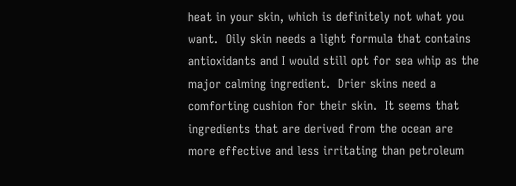heat in your skin, which is definitely not what you want.  Oily skin needs a light formula that contains antioxidants and I would still opt for sea whip as the major calming ingredient.  Drier skins need a comforting cushion for their skin.  It seems that ingredients that are derived from the ocean are more effective and less irritating than petroleum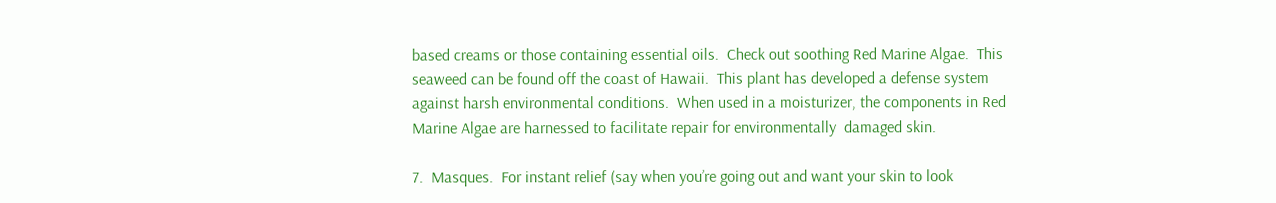based creams or those containing essential oils.  Check out soothing Red Marine Algae.  This seaweed can be found off the coast of Hawaii.  This plant has developed a defense system against harsh environmental conditions.  When used in a moisturizer, the components in Red Marine Algae are harnessed to facilitate repair for environmentally  damaged skin.

7.  Masques.  For instant relief (say when you’re going out and want your skin to look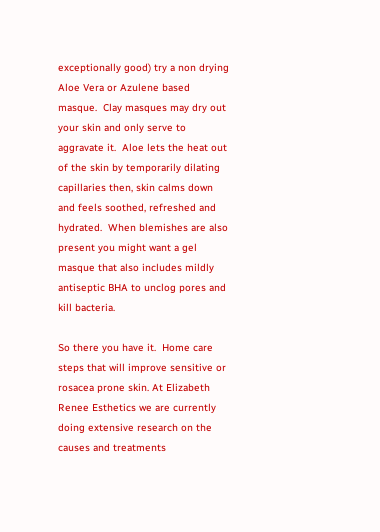exceptionally good) try a non drying Aloe Vera or Azulene based masque.  Clay masques may dry out your skin and only serve to aggravate it.  Aloe lets the heat out of the skin by temporarily dilating capillaries then, skin calms down and feels soothed, refreshed and hydrated.  When blemishes are also present you might want a gel masque that also includes mildly antiseptic BHA to unclog pores and kill bacteria.

So there you have it.  Home care steps that will improve sensitive or rosacea prone skin. At Elizabeth Renee Esthetics we are currently doing extensive research on the causes and treatments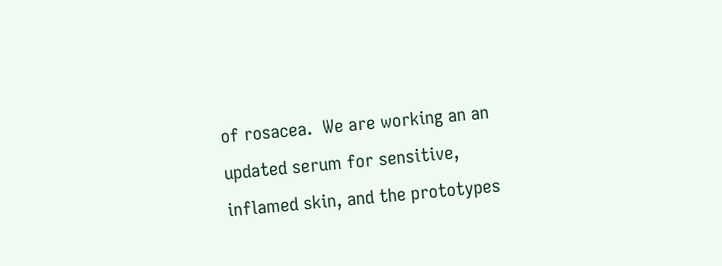of rosacea.  We are working an an updated serum for sensitive, inflamed skin, and the prototypes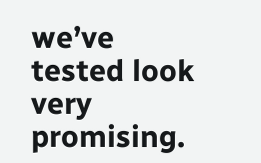we’ve tested look very promising.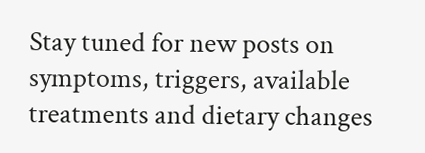Stay tuned for new posts on symptoms, triggers, available treatments and dietary changes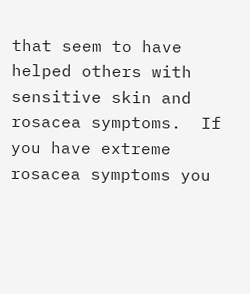that seem to have helped others with sensitive skin and rosacea symptoms.  If you have extreme rosacea symptoms you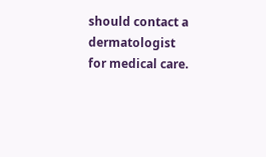should contact a dermatologist for medical care.